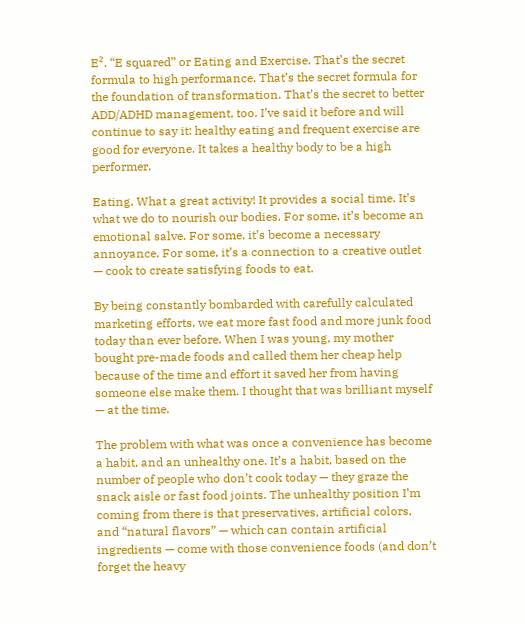E². “E squared” or Eating and Exercise. That’s the secret formula to high performance. That’s the secret formula for the foundation of transformation. That’s the secret to better ADD/ADHD management, too. I’ve said it before and will continue to say it: healthy eating and frequent exercise are good for everyone. It takes a healthy body to be a high performer.

Eating. What a great activity! It provides a social time. It’s what we do to nourish our bodies. For some, it’s become an emotional salve. For some, it’s become a necessary annoyance. For some, it’s a connection to a creative outlet — cook to create satisfying foods to eat.

By being constantly bombarded with carefully calculated marketing efforts, we eat more fast food and more junk food today than ever before. When I was young, my mother bought pre-made foods and called them her cheap help because of the time and effort it saved her from having someone else make them. I thought that was brilliant myself — at the time.

The problem with what was once a convenience has become a habit, and an unhealthy one. It’s a habit, based on the number of people who don’t cook today — they graze the snack aisle or fast food joints. The unhealthy position I’m coming from there is that preservatives, artificial colors, and “natural flavors” — which can contain artificial ingredients — come with those convenience foods (and don’t forget the heavy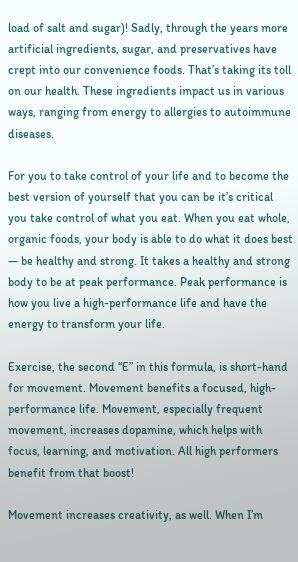load of salt and sugar)! Sadly, through the years more artificial ingredients, sugar, and preservatives have crept into our convenience foods. That’s taking its toll on our health. These ingredients impact us in various ways, ranging from energy to allergies to autoimmune diseases.

For you to take control of your life and to become the best version of yourself that you can be it’s critical you take control of what you eat. When you eat whole, organic foods, your body is able to do what it does best — be healthy and strong. It takes a healthy and strong body to be at peak performance. Peak performance is how you live a high-performance life and have the energy to transform your life.

Exercise, the second “E” in this formula, is short-hand for movement. Movement benefits a focused, high-performance life. Movement, especially frequent movement, increases dopamine, which helps with focus, learning, and motivation. All high performers benefit from that boost!

Movement increases creativity, as well. When I’m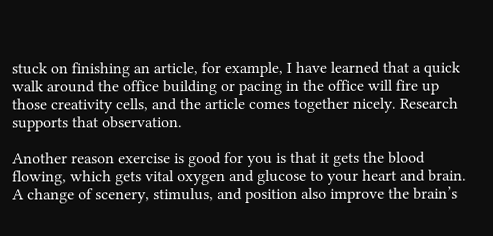stuck on finishing an article, for example, I have learned that a quick walk around the office building or pacing in the office will fire up those creativity cells, and the article comes together nicely. Research supports that observation.

Another reason exercise is good for you is that it gets the blood flowing, which gets vital oxygen and glucose to your heart and brain. A change of scenery, stimulus, and position also improve the brain’s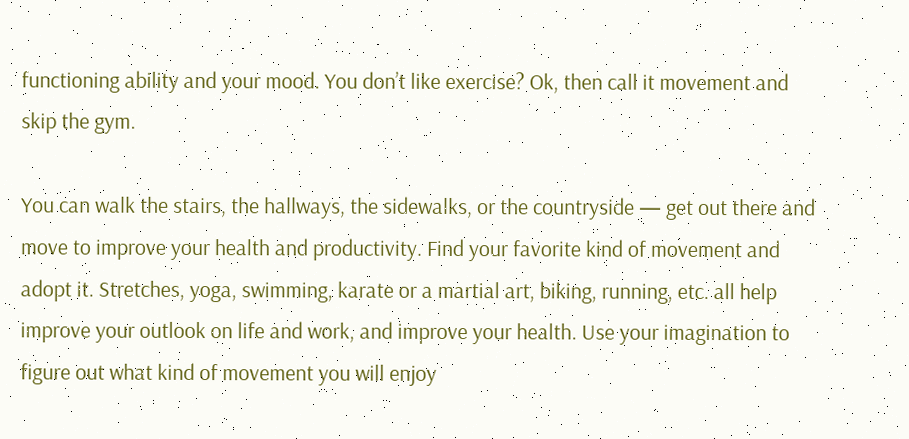functioning ability and your mood. You don’t like exercise? Ok, then call it movement and skip the gym.

You can walk the stairs, the hallways, the sidewalks, or the countryside — get out there and move to improve your health and productivity. Find your favorite kind of movement and adopt it. Stretches, yoga, swimming, karate or a martial art, biking, running, etc. all help improve your outlook on life and work, and improve your health. Use your imagination to figure out what kind of movement you will enjoy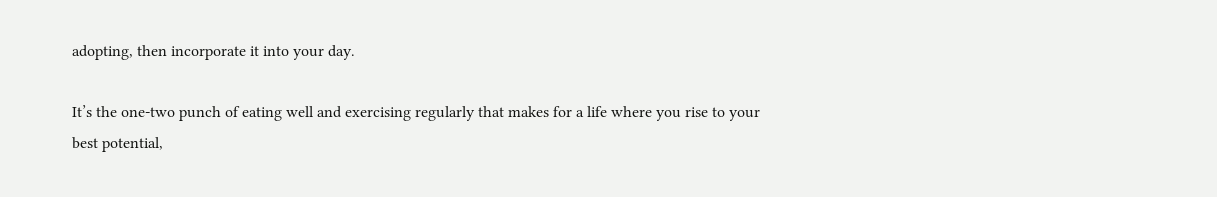adopting, then incorporate it into your day.

It’s the one-two punch of eating well and exercising regularly that makes for a life where you rise to your best potential,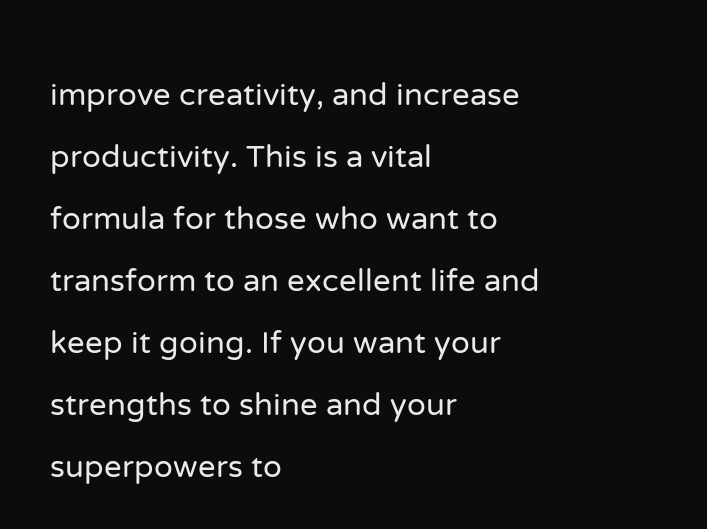improve creativity, and increase productivity. This is a vital formula for those who want to transform to an excellent life and keep it going. If you want your strengths to shine and your superpowers to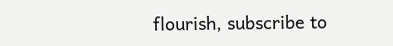flourish, subscribe to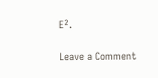E².

Leave a Comment